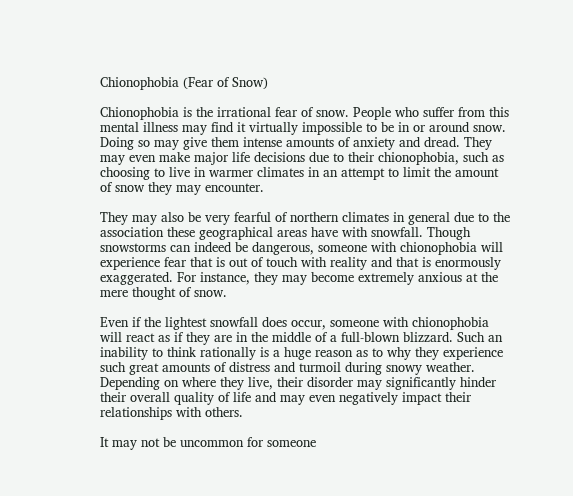Chionophobia (Fear of Snow)

Chionophobia is the irrational fear of snow. People who suffer from this mental illness may find it virtually impossible to be in or around snow. Doing so may give them intense amounts of anxiety and dread. They may even make major life decisions due to their chionophobia, such as choosing to live in warmer climates in an attempt to limit the amount of snow they may encounter.

They may also be very fearful of northern climates in general due to the association these geographical areas have with snowfall. Though snowstorms can indeed be dangerous, someone with chionophobia will experience fear that is out of touch with reality and that is enormously exaggerated. For instance, they may become extremely anxious at the mere thought of snow.

Even if the lightest snowfall does occur, someone with chionophobia will react as if they are in the middle of a full-blown blizzard. Such an inability to think rationally is a huge reason as to why they experience such great amounts of distress and turmoil during snowy weather. Depending on where they live, their disorder may significantly hinder their overall quality of life and may even negatively impact their relationships with others.

It may not be uncommon for someone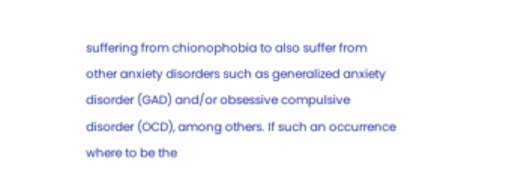suffering from chionophobia to also suffer from other anxiety disorders such as generalized anxiety disorder (GAD) and/or obsessive compulsive disorder (OCD), among others. If such an occurrence where to be the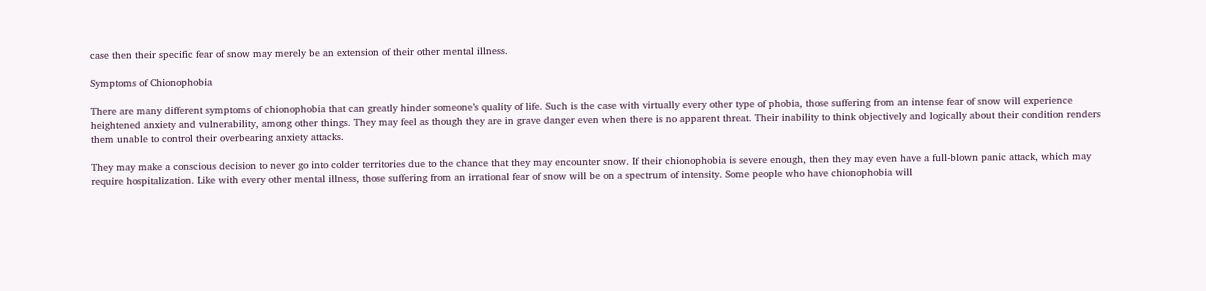case then their specific fear of snow may merely be an extension of their other mental illness.

Symptoms of Chionophobia

There are many different symptoms of chionophobia that can greatly hinder someone’s quality of life. Such is the case with virtually every other type of phobia, those suffering from an intense fear of snow will experience heightened anxiety and vulnerability, among other things. They may feel as though they are in grave danger even when there is no apparent threat. Their inability to think objectively and logically about their condition renders them unable to control their overbearing anxiety attacks.

They may make a conscious decision to never go into colder territories due to the chance that they may encounter snow. If their chionophobia is severe enough, then they may even have a full-blown panic attack, which may require hospitalization. Like with every other mental illness, those suffering from an irrational fear of snow will be on a spectrum of intensity. Some people who have chionophobia will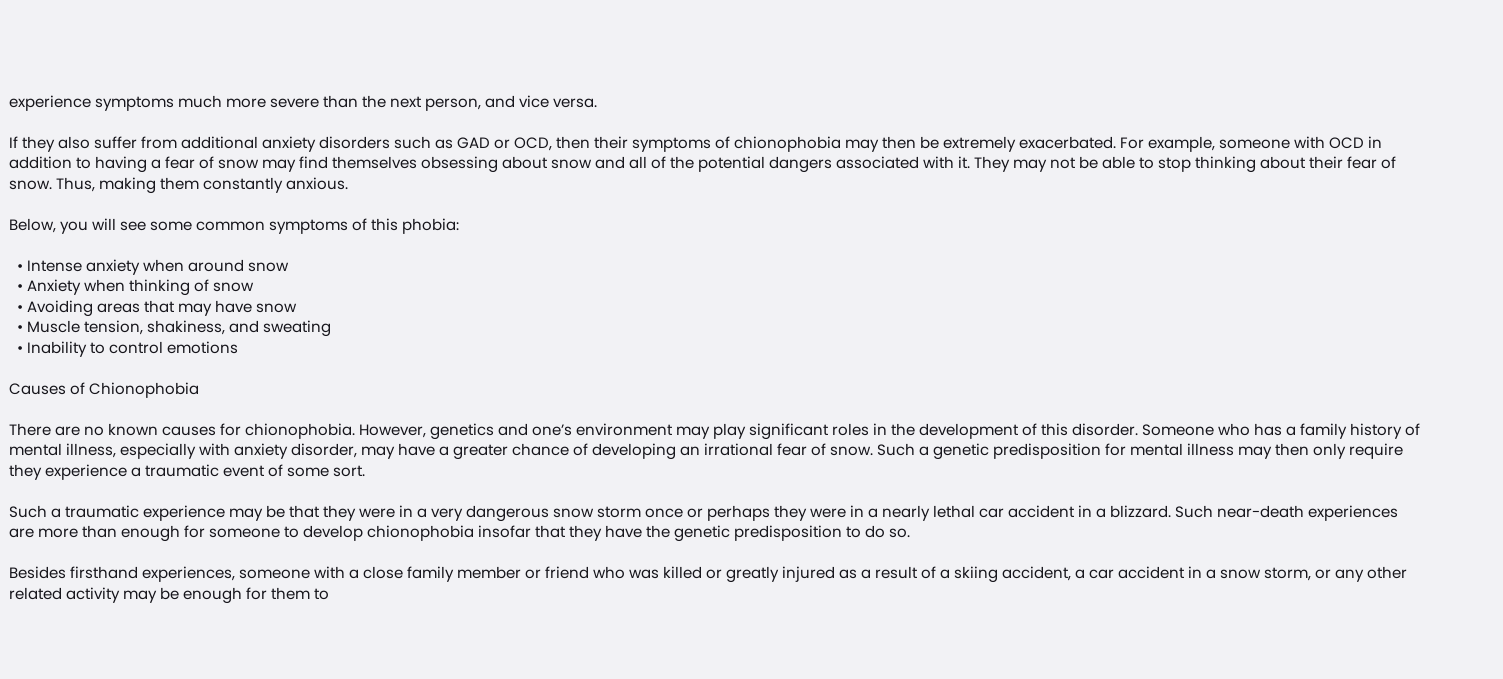experience symptoms much more severe than the next person, and vice versa.

If they also suffer from additional anxiety disorders such as GAD or OCD, then their symptoms of chionophobia may then be extremely exacerbated. For example, someone with OCD in addition to having a fear of snow may find themselves obsessing about snow and all of the potential dangers associated with it. They may not be able to stop thinking about their fear of snow. Thus, making them constantly anxious.

Below, you will see some common symptoms of this phobia:

  • Intense anxiety when around snow
  • Anxiety when thinking of snow
  • Avoiding areas that may have snow
  • Muscle tension, shakiness, and sweating
  • Inability to control emotions

Causes of Chionophobia

There are no known causes for chionophobia. However, genetics and one’s environment may play significant roles in the development of this disorder. Someone who has a family history of mental illness, especially with anxiety disorder, may have a greater chance of developing an irrational fear of snow. Such a genetic predisposition for mental illness may then only require they experience a traumatic event of some sort.

Such a traumatic experience may be that they were in a very dangerous snow storm once or perhaps they were in a nearly lethal car accident in a blizzard. Such near-death experiences are more than enough for someone to develop chionophobia insofar that they have the genetic predisposition to do so.

Besides firsthand experiences, someone with a close family member or friend who was killed or greatly injured as a result of a skiing accident, a car accident in a snow storm, or any other related activity may be enough for them to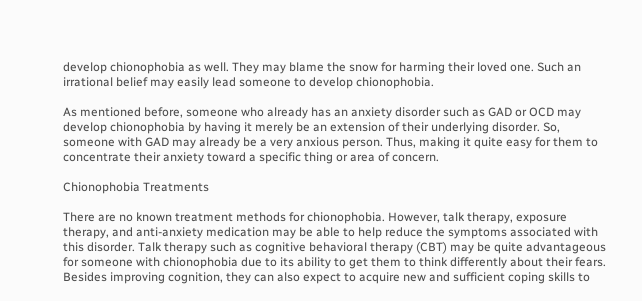develop chionophobia as well. They may blame the snow for harming their loved one. Such an irrational belief may easily lead someone to develop chionophobia.

As mentioned before, someone who already has an anxiety disorder such as GAD or OCD may develop chionophobia by having it merely be an extension of their underlying disorder. So, someone with GAD may already be a very anxious person. Thus, making it quite easy for them to concentrate their anxiety toward a specific thing or area of concern.

Chionophobia Treatments

There are no known treatment methods for chionophobia. However, talk therapy, exposure therapy, and anti-anxiety medication may be able to help reduce the symptoms associated with this disorder. Talk therapy such as cognitive behavioral therapy (CBT) may be quite advantageous for someone with chionophobia due to its ability to get them to think differently about their fears. Besides improving cognition, they can also expect to acquire new and sufficient coping skills to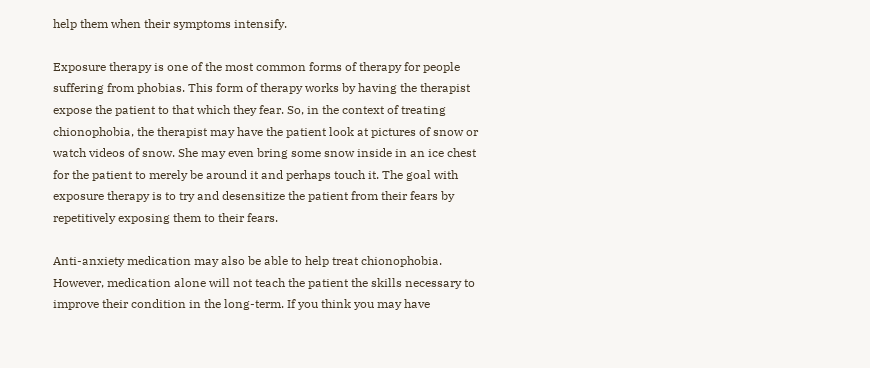help them when their symptoms intensify.

Exposure therapy is one of the most common forms of therapy for people suffering from phobias. This form of therapy works by having the therapist expose the patient to that which they fear. So, in the context of treating chionophobia, the therapist may have the patient look at pictures of snow or watch videos of snow. She may even bring some snow inside in an ice chest for the patient to merely be around it and perhaps touch it. The goal with exposure therapy is to try and desensitize the patient from their fears by repetitively exposing them to their fears.

Anti-anxiety medication may also be able to help treat chionophobia. However, medication alone will not teach the patient the skills necessary to improve their condition in the long-term. If you think you may have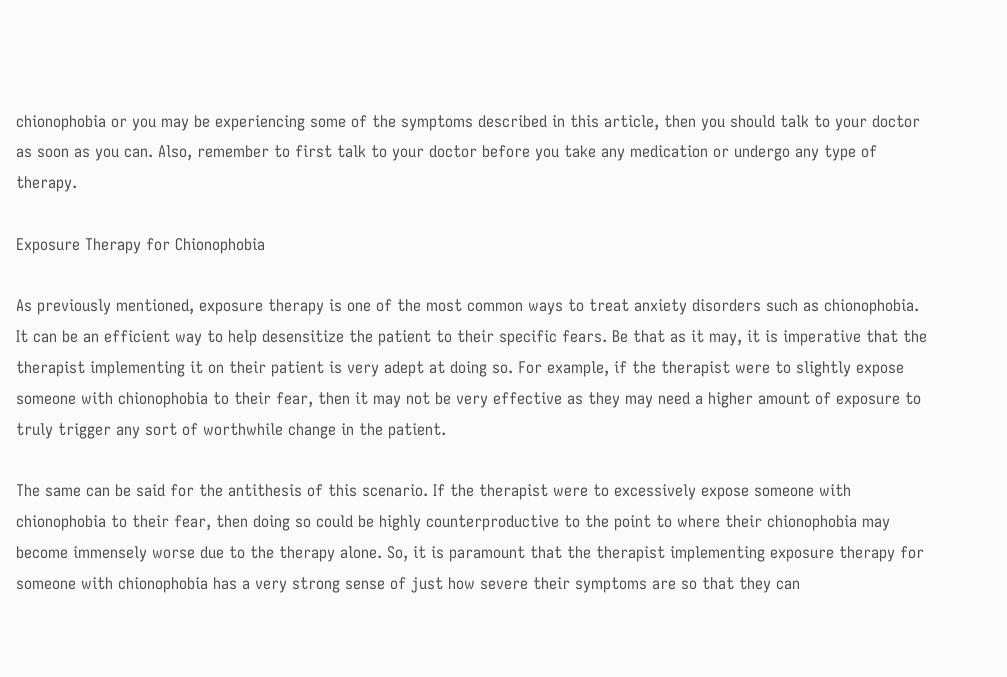chionophobia or you may be experiencing some of the symptoms described in this article, then you should talk to your doctor as soon as you can. Also, remember to first talk to your doctor before you take any medication or undergo any type of therapy.

Exposure Therapy for Chionophobia

As previously mentioned, exposure therapy is one of the most common ways to treat anxiety disorders such as chionophobia. It can be an efficient way to help desensitize the patient to their specific fears. Be that as it may, it is imperative that the therapist implementing it on their patient is very adept at doing so. For example, if the therapist were to slightly expose someone with chionophobia to their fear, then it may not be very effective as they may need a higher amount of exposure to truly trigger any sort of worthwhile change in the patient.

The same can be said for the antithesis of this scenario. If the therapist were to excessively expose someone with chionophobia to their fear, then doing so could be highly counterproductive to the point to where their chionophobia may become immensely worse due to the therapy alone. So, it is paramount that the therapist implementing exposure therapy for someone with chionophobia has a very strong sense of just how severe their symptoms are so that they can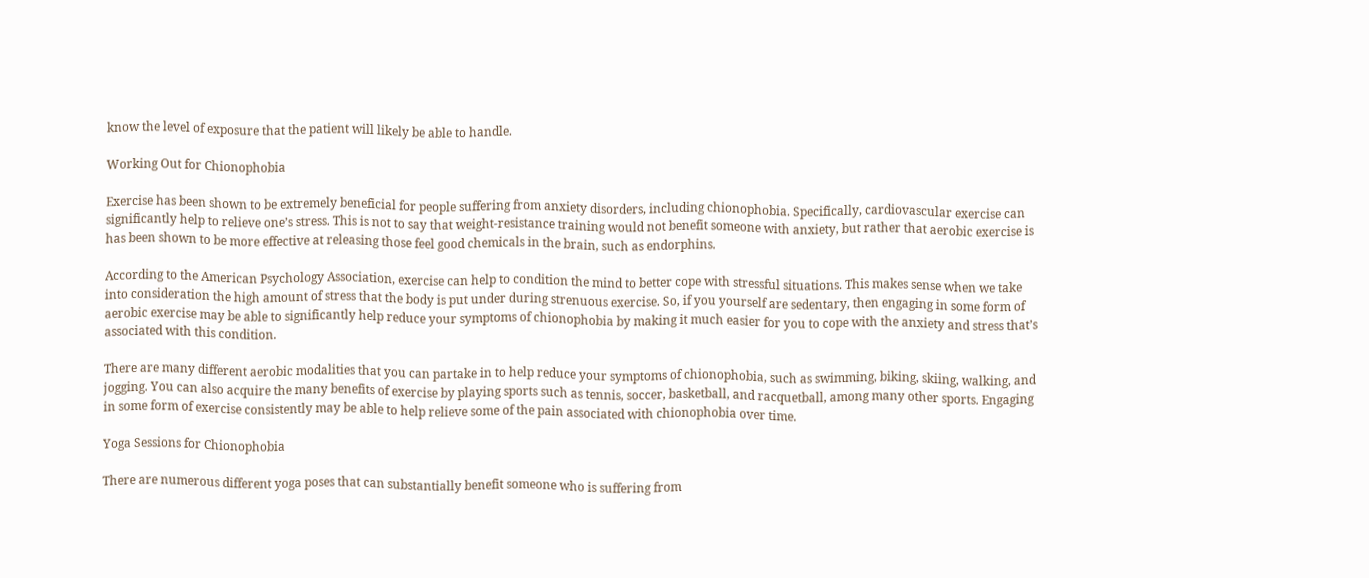know the level of exposure that the patient will likely be able to handle.

Working Out for Chionophobia

Exercise has been shown to be extremely beneficial for people suffering from anxiety disorders, including chionophobia. Specifically, cardiovascular exercise can significantly help to relieve one’s stress. This is not to say that weight-resistance training would not benefit someone with anxiety, but rather that aerobic exercise is has been shown to be more effective at releasing those feel good chemicals in the brain, such as endorphins.

According to the American Psychology Association, exercise can help to condition the mind to better cope with stressful situations. This makes sense when we take into consideration the high amount of stress that the body is put under during strenuous exercise. So, if you yourself are sedentary, then engaging in some form of aerobic exercise may be able to significantly help reduce your symptoms of chionophobia by making it much easier for you to cope with the anxiety and stress that’s associated with this condition.

There are many different aerobic modalities that you can partake in to help reduce your symptoms of chionophobia, such as swimming, biking, skiing, walking, and jogging. You can also acquire the many benefits of exercise by playing sports such as tennis, soccer, basketball, and racquetball, among many other sports. Engaging in some form of exercise consistently may be able to help relieve some of the pain associated with chionophobia over time.

Yoga Sessions for Chionophobia

There are numerous different yoga poses that can substantially benefit someone who is suffering from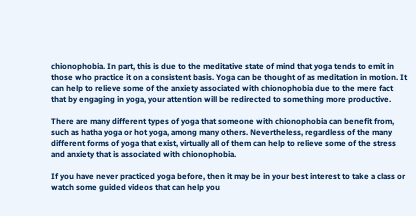chionophobia. In part, this is due to the meditative state of mind that yoga tends to emit in those who practice it on a consistent basis. Yoga can be thought of as meditation in motion. It can help to relieve some of the anxiety associated with chionophobia due to the mere fact that by engaging in yoga, your attention will be redirected to something more productive.

There are many different types of yoga that someone with chionophobia can benefit from, such as hatha yoga or hot yoga, among many others. Nevertheless, regardless of the many different forms of yoga that exist, virtually all of them can help to relieve some of the stress and anxiety that is associated with chionophobia.

If you have never practiced yoga before, then it may be in your best interest to take a class or watch some guided videos that can help you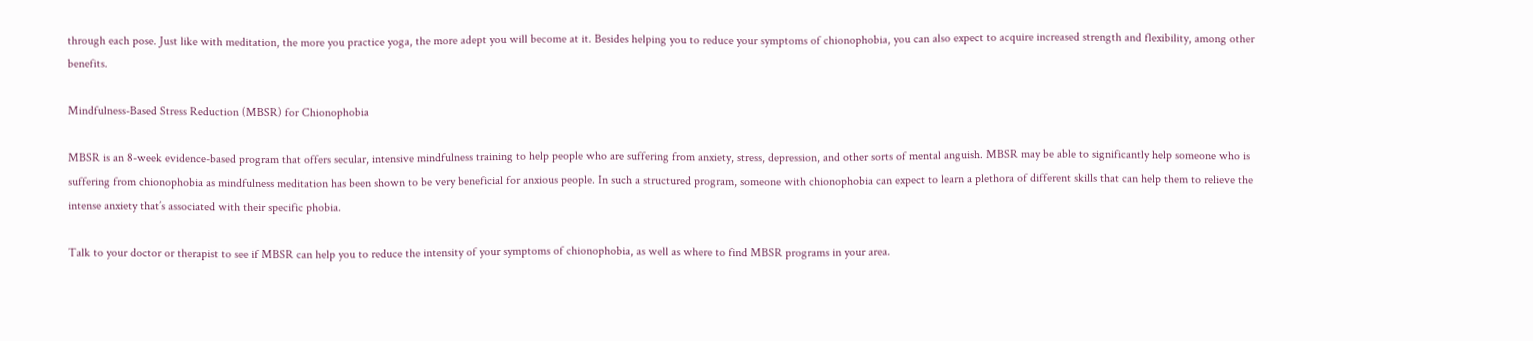through each pose. Just like with meditation, the more you practice yoga, the more adept you will become at it. Besides helping you to reduce your symptoms of chionophobia, you can also expect to acquire increased strength and flexibility, among other benefits.

Mindfulness-Based Stress Reduction (MBSR) for Chionophobia

MBSR is an 8-week evidence-based program that offers secular, intensive mindfulness training to help people who are suffering from anxiety, stress, depression, and other sorts of mental anguish. MBSR may be able to significantly help someone who is suffering from chionophobia as mindfulness meditation has been shown to be very beneficial for anxious people. In such a structured program, someone with chionophobia can expect to learn a plethora of different skills that can help them to relieve the intense anxiety that’s associated with their specific phobia.

Talk to your doctor or therapist to see if MBSR can help you to reduce the intensity of your symptoms of chionophobia, as well as where to find MBSR programs in your area.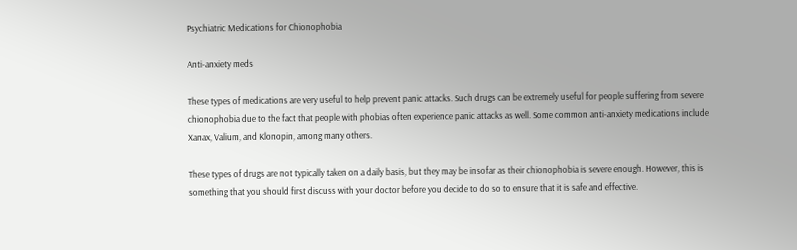Psychiatric Medications for Chionophobia

Anti-anxiety meds

These types of medications are very useful to help prevent panic attacks. Such drugs can be extremely useful for people suffering from severe chionophobia due to the fact that people with phobias often experience panic attacks as well. Some common anti-anxiety medications include Xanax, Valium, and Klonopin, among many others.

These types of drugs are not typically taken on a daily basis, but they may be insofar as their chionophobia is severe enough. However, this is something that you should first discuss with your doctor before you decide to do so to ensure that it is safe and effective.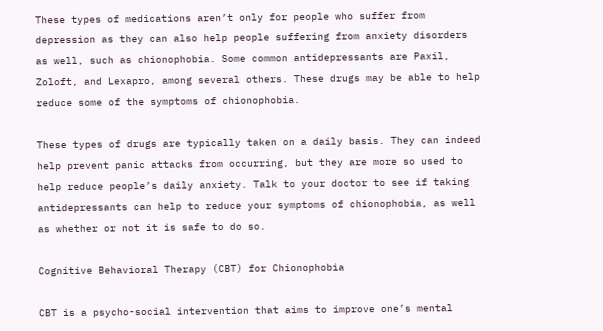These types of medications aren’t only for people who suffer from depression as they can also help people suffering from anxiety disorders as well, such as chionophobia. Some common antidepressants are Paxil, Zoloft, and Lexapro, among several others. These drugs may be able to help reduce some of the symptoms of chionophobia.

These types of drugs are typically taken on a daily basis. They can indeed help prevent panic attacks from occurring, but they are more so used to help reduce people’s daily anxiety. Talk to your doctor to see if taking antidepressants can help to reduce your symptoms of chionophobia, as well as whether or not it is safe to do so.

Cognitive Behavioral Therapy (CBT) for Chionophobia

CBT is a psycho-social intervention that aims to improve one’s mental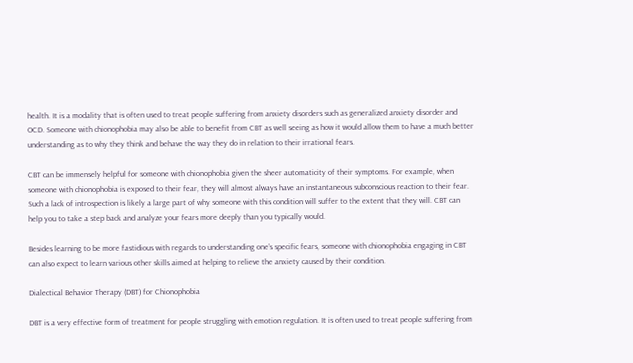health. It is a modality that is often used to treat people suffering from anxiety disorders such as generalized anxiety disorder and OCD. Someone with chionophobia may also be able to benefit from CBT as well seeing as how it would allow them to have a much better understanding as to why they think and behave the way they do in relation to their irrational fears.

CBT can be immensely helpful for someone with chionophobia given the sheer automaticity of their symptoms. For example, when someone with chionophobia is exposed to their fear, they will almost always have an instantaneous subconscious reaction to their fear. Such a lack of introspection is likely a large part of why someone with this condition will suffer to the extent that they will. CBT can help you to take a step back and analyze your fears more deeply than you typically would.

Besides learning to be more fastidious with regards to understanding one’s specific fears, someone with chionophobia engaging in CBT can also expect to learn various other skills aimed at helping to relieve the anxiety caused by their condition.

Dialectical Behavior Therapy (DBT) for Chionophobia

DBT is a very effective form of treatment for people struggling with emotion regulation. It is often used to treat people suffering from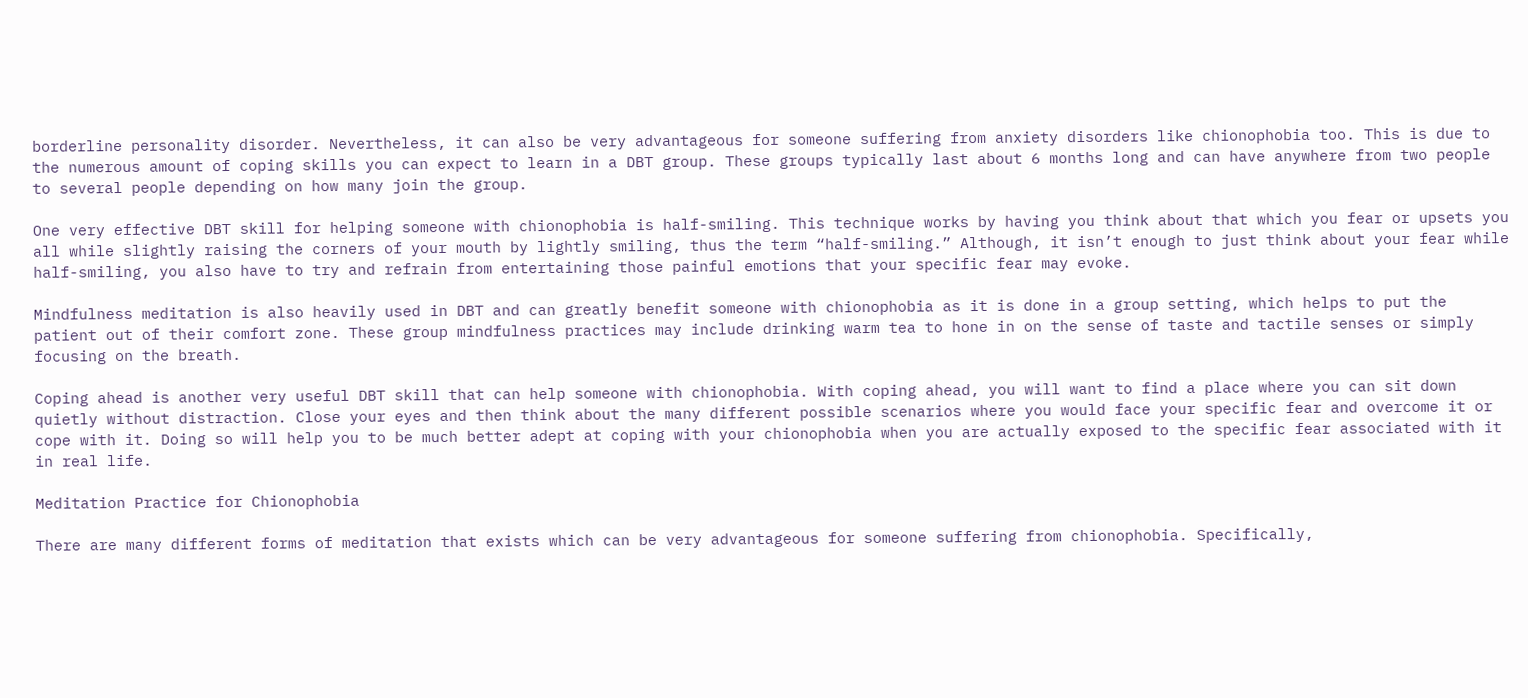borderline personality disorder. Nevertheless, it can also be very advantageous for someone suffering from anxiety disorders like chionophobia too. This is due to the numerous amount of coping skills you can expect to learn in a DBT group. These groups typically last about 6 months long and can have anywhere from two people to several people depending on how many join the group.

One very effective DBT skill for helping someone with chionophobia is half-smiling. This technique works by having you think about that which you fear or upsets you all while slightly raising the corners of your mouth by lightly smiling, thus the term “half-smiling.” Although, it isn’t enough to just think about your fear while half-smiling, you also have to try and refrain from entertaining those painful emotions that your specific fear may evoke.

Mindfulness meditation is also heavily used in DBT and can greatly benefit someone with chionophobia as it is done in a group setting, which helps to put the patient out of their comfort zone. These group mindfulness practices may include drinking warm tea to hone in on the sense of taste and tactile senses or simply focusing on the breath.

Coping ahead is another very useful DBT skill that can help someone with chionophobia. With coping ahead, you will want to find a place where you can sit down quietly without distraction. Close your eyes and then think about the many different possible scenarios where you would face your specific fear and overcome it or cope with it. Doing so will help you to be much better adept at coping with your chionophobia when you are actually exposed to the specific fear associated with it in real life.

Meditation Practice for Chionophobia

There are many different forms of meditation that exists which can be very advantageous for someone suffering from chionophobia. Specifically,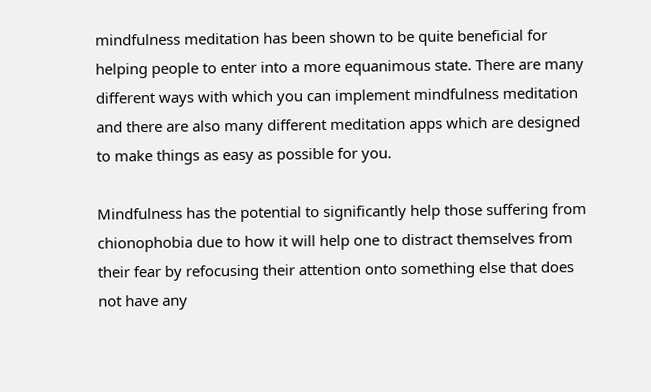mindfulness meditation has been shown to be quite beneficial for helping people to enter into a more equanimous state. There are many different ways with which you can implement mindfulness meditation and there are also many different meditation apps which are designed to make things as easy as possible for you.

Mindfulness has the potential to significantly help those suffering from chionophobia due to how it will help one to distract themselves from their fear by refocusing their attention onto something else that does not have any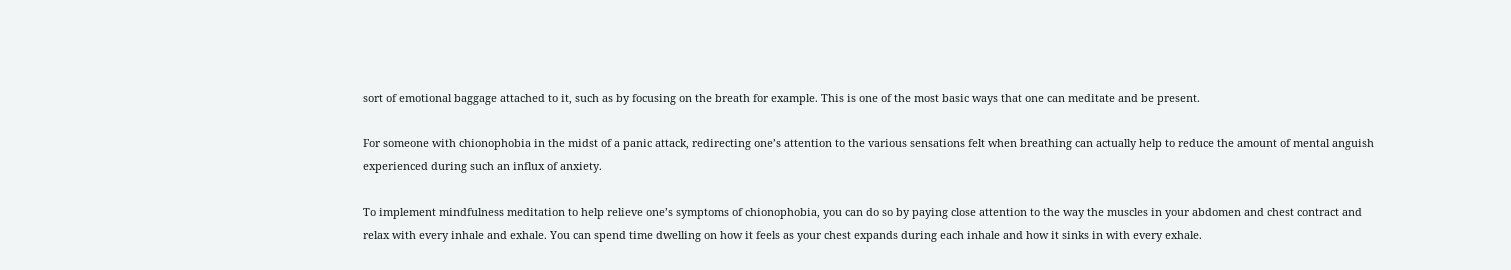sort of emotional baggage attached to it, such as by focusing on the breath for example. This is one of the most basic ways that one can meditate and be present.

For someone with chionophobia in the midst of a panic attack, redirecting one’s attention to the various sensations felt when breathing can actually help to reduce the amount of mental anguish experienced during such an influx of anxiety.

To implement mindfulness meditation to help relieve one’s symptoms of chionophobia, you can do so by paying close attention to the way the muscles in your abdomen and chest contract and relax with every inhale and exhale. You can spend time dwelling on how it feels as your chest expands during each inhale and how it sinks in with every exhale.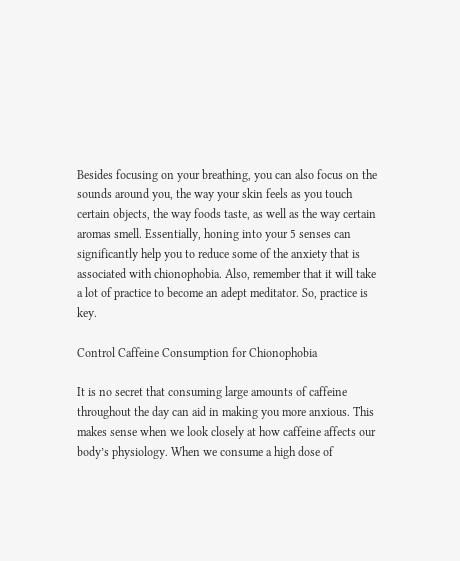Besides focusing on your breathing, you can also focus on the sounds around you, the way your skin feels as you touch certain objects, the way foods taste, as well as the way certain aromas smell. Essentially, honing into your 5 senses can significantly help you to reduce some of the anxiety that is associated with chionophobia. Also, remember that it will take a lot of practice to become an adept meditator. So, practice is key.

Control Caffeine Consumption for Chionophobia

It is no secret that consuming large amounts of caffeine throughout the day can aid in making you more anxious. This makes sense when we look closely at how caffeine affects our body’s physiology. When we consume a high dose of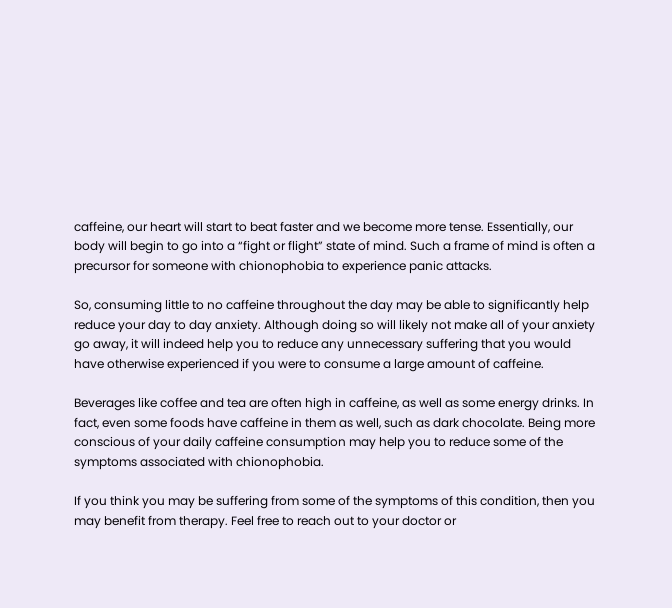caffeine, our heart will start to beat faster and we become more tense. Essentially, our body will begin to go into a “fight or flight” state of mind. Such a frame of mind is often a precursor for someone with chionophobia to experience panic attacks.

So, consuming little to no caffeine throughout the day may be able to significantly help reduce your day to day anxiety. Although doing so will likely not make all of your anxiety go away, it will indeed help you to reduce any unnecessary suffering that you would have otherwise experienced if you were to consume a large amount of caffeine.

Beverages like coffee and tea are often high in caffeine, as well as some energy drinks. In fact, even some foods have caffeine in them as well, such as dark chocolate. Being more conscious of your daily caffeine consumption may help you to reduce some of the symptoms associated with chionophobia.

If you think you may be suffering from some of the symptoms of this condition, then you may benefit from therapy. Feel free to reach out to your doctor or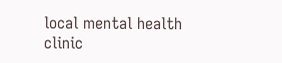local mental health clinic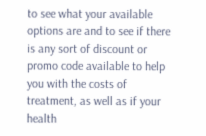to see what your available options are and to see if there is any sort of discount or promo code available to help you with the costs of treatment, as well as if your health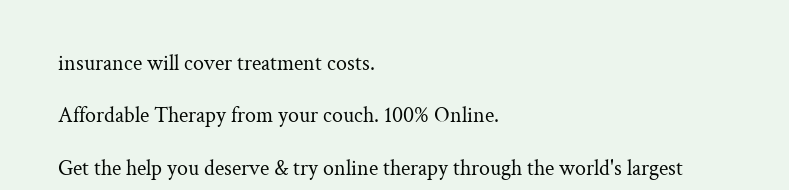insurance will cover treatment costs.

Affordable Therapy from your couch. 100% Online.

Get the help you deserve & try online therapy through the world's largest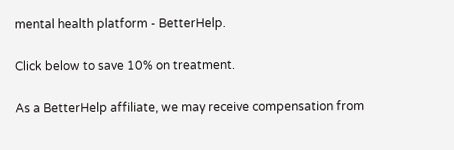mental health platform - BetterHelp.

Click below to save 10% on treatment.

As a BetterHelp affiliate, we may receive compensation from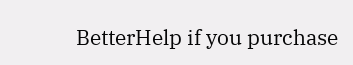BetterHelp if you purchase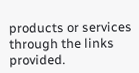products or services through the links provided.